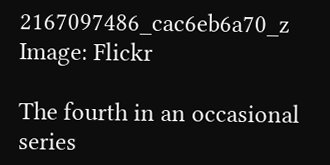2167097486_cac6eb6a70_z Image: Flickr

The fourth in an occasional series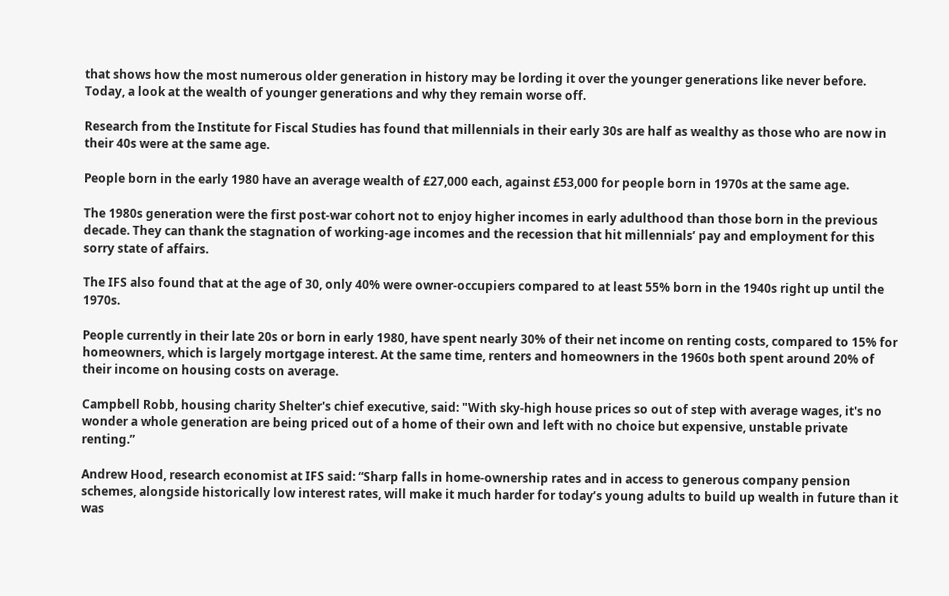that shows how the most numerous older generation in history may be lording it over the younger generations like never before. Today, a look at the wealth of younger generations and why they remain worse off.

Research from the Institute for Fiscal Studies has found that millennials in their early 30s are half as wealthy as those who are now in their 40s were at the same age.

People born in the early 1980 have an average wealth of £27,000 each, against £53,000 for people born in 1970s at the same age.

The 1980s generation were the first post-war cohort not to enjoy higher incomes in early adulthood than those born in the previous decade. They can thank the stagnation of working-age incomes and the recession that hit millennials’ pay and employment for this sorry state of affairs.

The IFS also found that at the age of 30, only 40% were owner-occupiers compared to at least 55% born in the 1940s right up until the 1970s.

People currently in their late 20s or born in early 1980, have spent nearly 30% of their net income on renting costs, compared to 15% for homeowners, which is largely mortgage interest. At the same time, renters and homeowners in the 1960s both spent around 20% of their income on housing costs on average.

Campbell Robb, housing charity Shelter's chief executive, said: "With sky-high house prices so out of step with average wages, it's no wonder a whole generation are being priced out of a home of their own and left with no choice but expensive, unstable private renting.”

Andrew Hood, research economist at IFS said: “Sharp falls in home-ownership rates and in access to generous company pension schemes, alongside historically low interest rates, will make it much harder for today’s young adults to build up wealth in future than it was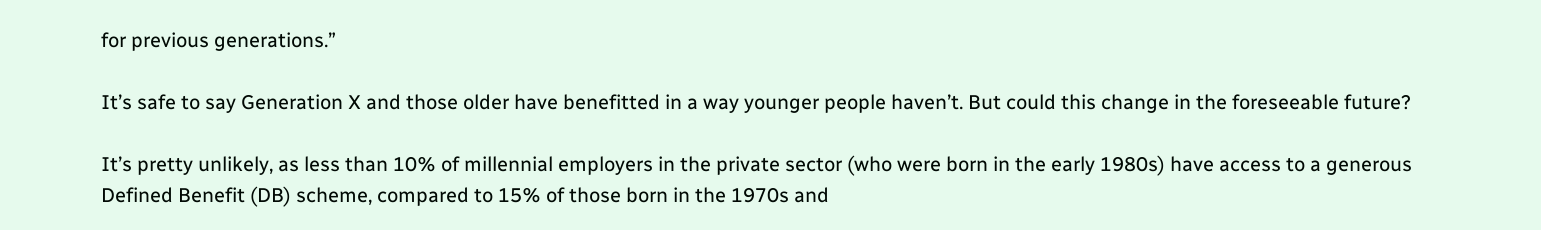for previous generations.”

It’s safe to say Generation X and those older have benefitted in a way younger people haven’t. But could this change in the foreseeable future?

It’s pretty unlikely, as less than 10% of millennial employers in the private sector (who were born in the early 1980s) have access to a generous Defined Benefit (DB) scheme, compared to 15% of those born in the 1970s and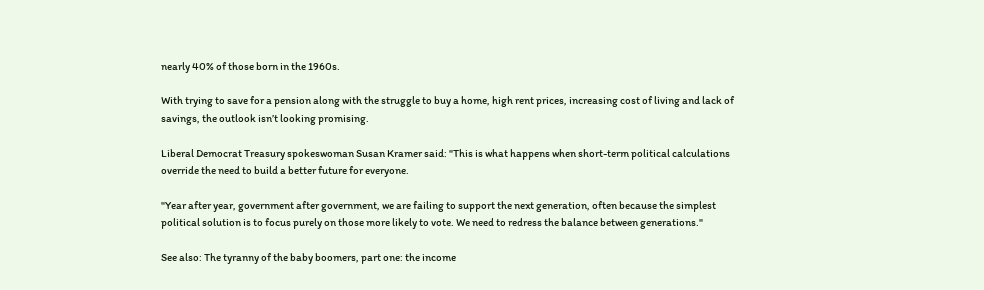nearly 40% of those born in the 1960s.

With trying to save for a pension along with the struggle to buy a home, high rent prices, increasing cost of living and lack of savings, the outlook isn’t looking promising.

Liberal Democrat Treasury spokeswoman Susan Kramer said: "This is what happens when short-term political calculations override the need to build a better future for everyone.

"Year after year, government after government, we are failing to support the next generation, often because the simplest political solution is to focus purely on those more likely to vote. We need to redress the balance between generations."

See also: The tyranny of the baby boomers, part one: the income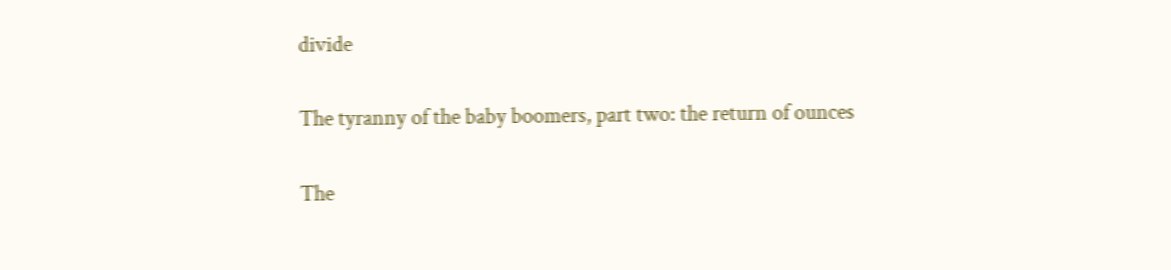divide

The tyranny of the baby boomers, part two: the return of ounces

The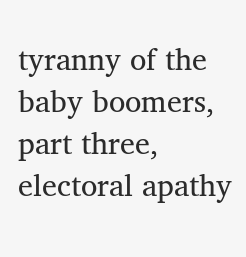tyranny of the baby boomers, part three, electoral apathy